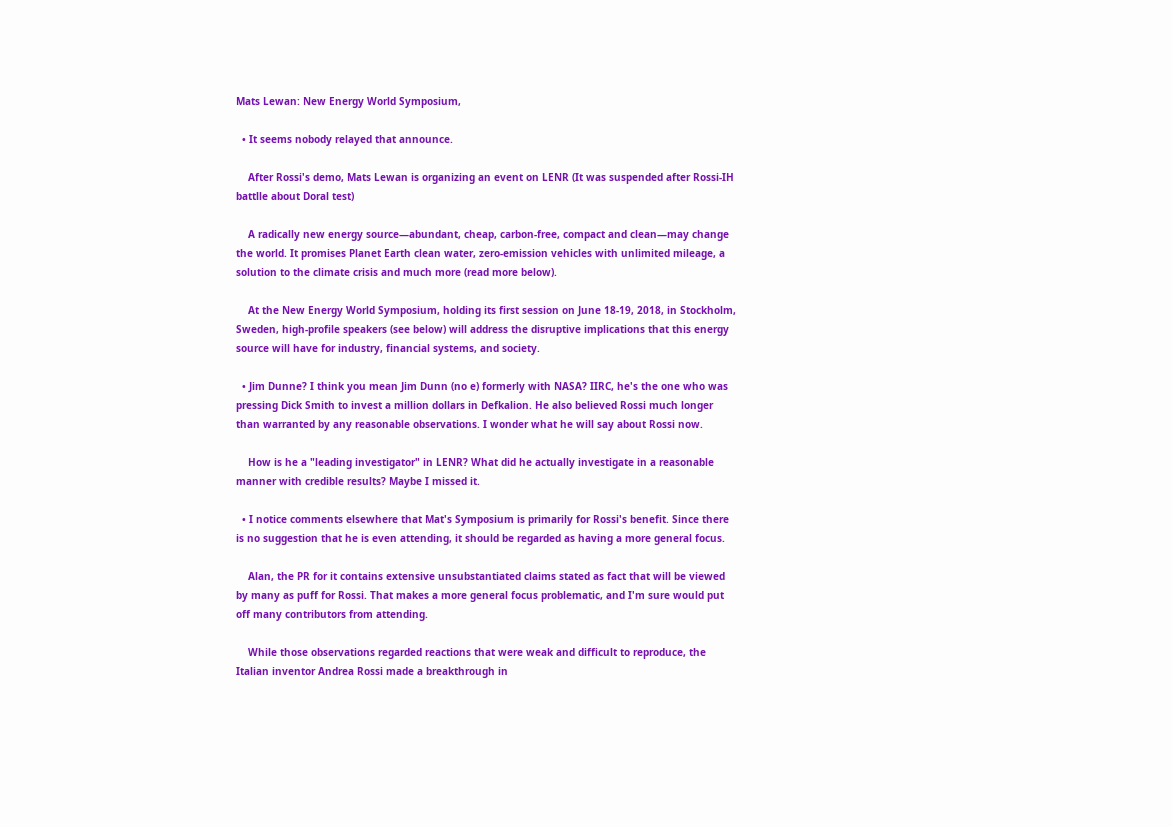Mats Lewan: New Energy World Symposium,

  • It seems nobody relayed that announce.

    After Rossi's demo, Mats Lewan is organizing an event on LENR (It was suspended after Rossi-IH battlle about Doral test)

    A radically new energy source—abundant, cheap, carbon-free, compact and clean—may change the world. It promises Planet Earth clean water, zero-emission vehicles with unlimited mileage, a solution to the climate crisis and much more (read more below).

    At the New Energy World Symposium, holding its first session on June 18-19, 2018, in Stockholm, Sweden, high-profile speakers (see below) will address the disruptive implications that this energy source will have for industry, financial systems, and society.

  • Jim Dunne? I think you mean Jim Dunn (no e) formerly with NASA? IIRC, he's the one who was pressing Dick Smith to invest a million dollars in Defkalion. He also believed Rossi much longer than warranted by any reasonable observations. I wonder what he will say about Rossi now.

    How is he a "leading investigator" in LENR? What did he actually investigate in a reasonable manner with credible results? Maybe I missed it.

  • I notice comments elsewhere that Mat's Symposium is primarily for Rossi's benefit. Since there is no suggestion that he is even attending, it should be regarded as having a more general focus.

    Alan, the PR for it contains extensive unsubstantiated claims stated as fact that will be viewed by many as puff for Rossi. That makes a more general focus problematic, and I'm sure would put off many contributors from attending.

    While those observations regarded reactions that were weak and difficult to reproduce, the Italian inventor Andrea Rossi made a breakthrough in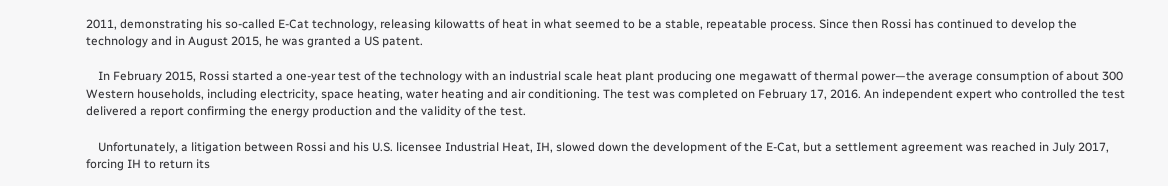2011, demonstrating his so-called E-Cat technology, releasing kilowatts of heat in what seemed to be a stable, repeatable process. Since then Rossi has continued to develop the technology and in August 2015, he was granted a US patent.

    In February 2015, Rossi started a one-year test of the technology with an industrial scale heat plant producing one megawatt of thermal power—the average consumption of about 300 Western households, including electricity, space heating, water heating and air conditioning. The test was completed on February 17, 2016. An independent expert who controlled the test delivered a report confirming the energy production and the validity of the test.

    Unfortunately, a litigation between Rossi and his U.S. licensee Industrial Heat, IH, slowed down the development of the E-Cat, but a settlement agreement was reached in July 2017, forcing IH to return its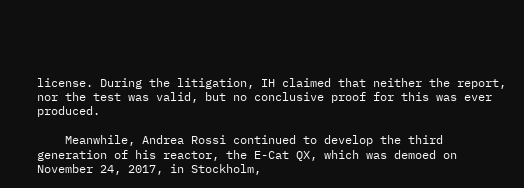license. During the litigation, IH claimed that neither the report, nor the test was valid, but no conclusive proof for this was ever produced.

    Meanwhile, Andrea Rossi continued to develop the third generation of his reactor, the E-Cat QX, which was demoed on November 24, 2017, in Stockholm,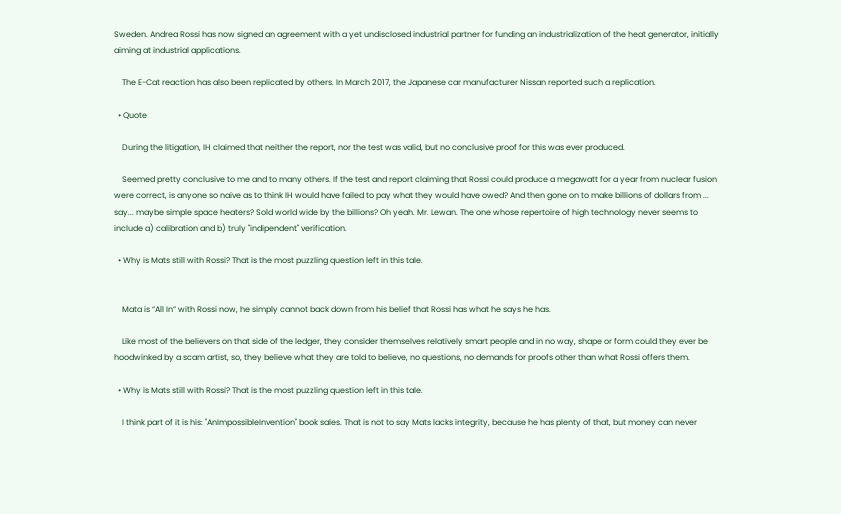Sweden. Andrea Rossi has now signed an agreement with a yet undisclosed industrial partner for funding an industrialization of the heat generator, initially aiming at industrial applications.

    The E-Cat reaction has also been replicated by others. In March 2017, the Japanese car manufacturer Nissan reported such a replication.

  • Quote

    During the litigation, IH claimed that neither the report, nor the test was valid, but no conclusive proof for this was ever produced.

    Seemed pretty conclusive to me and to many others. If the test and report claiming that Rossi could produce a megawatt for a year from nuclear fusion were correct, is anyone so naive as to think IH would have failed to pay what they would have owed? And then gone on to make billions of dollars from ... say... maybe simple space heaters? Sold world wide by the billions? Oh yeah. Mr. Lewan. The one whose repertoire of high technology never seems to include a) calibration and b) truly "indipendent" verification.

  • Why is Mats still with Rossi? That is the most puzzling question left in this tale.


    Mata is “All In” with Rossi now, he simply cannot back down from his belief that Rossi has what he says he has.

    Like most of the believers on that side of the ledger, they consider themselves relatively smart people and in no way, shape or form could they ever be hoodwinked by a scam artist, so, they believe what they are told to believe, no questions, no demands for proofs other than what Rossi offers them.

  • Why is Mats still with Rossi? That is the most puzzling question left in this tale.

    I think part of it is his: "AnImpossibleInvention" book sales. That is not to say Mats lacks integrity, because he has plenty of that, but money can never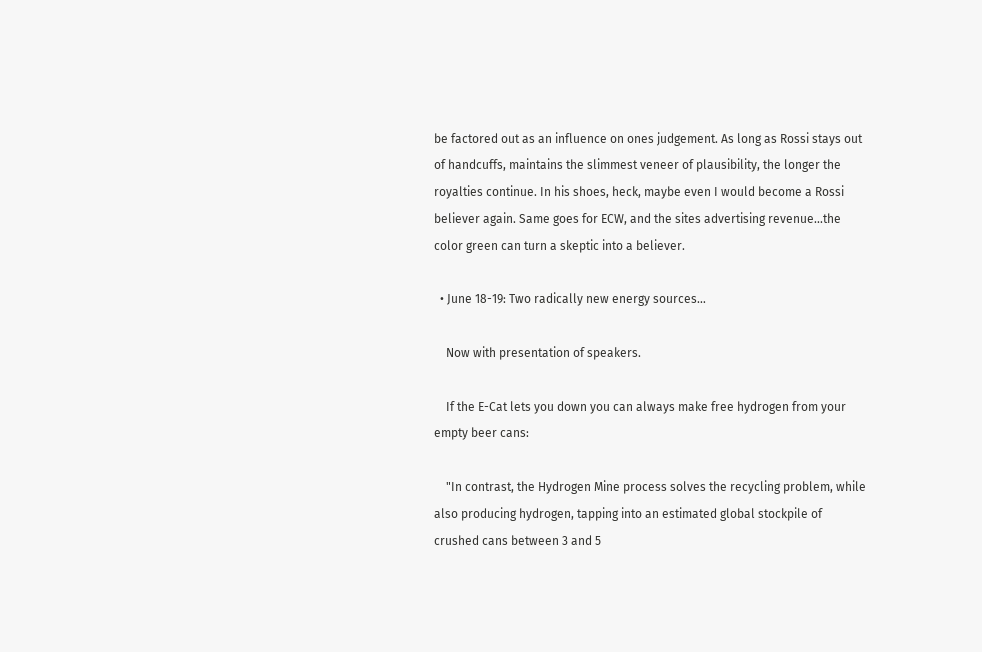be factored out as an influence on ones judgement. As long as Rossi stays out of handcuffs, maintains the slimmest veneer of plausibility, the longer the royalties continue. In his shoes, heck, maybe even I would become a Rossi believer again. Same goes for ECW, and the sites advertising revenue...the color green can turn a skeptic into a believer.

  • June 18-19: Two radically new energy sources…

    Now with presentation of speakers.

    If the E-Cat lets you down you can always make free hydrogen from your empty beer cans:

    "In contrast, the Hydrogen Mine process solves the recycling problem, while also producing hydrogen, tapping into an estimated global stockpile of crushed cans between 3 and 5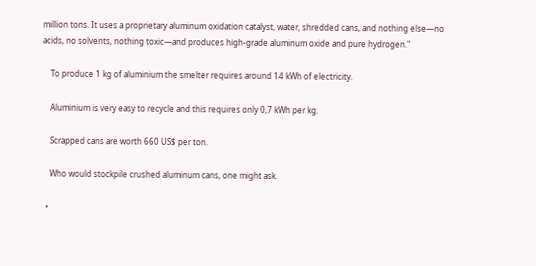million tons. It uses a proprietary aluminum oxidation catalyst, water, shredded cans, and nothing else—no acids, no solvents, nothing toxic—and produces high-grade aluminum oxide and pure hydrogen."

    To produce 1 kg of aluminium the smelter requires around 14 kWh of electricity.

    Aluminium is very easy to recycle and this requires only 0,7 kWh per kg.

    Scrapped cans are worth 660 US$ per ton.

    Who would stockpile crushed aluminum cans, one might ask.

  •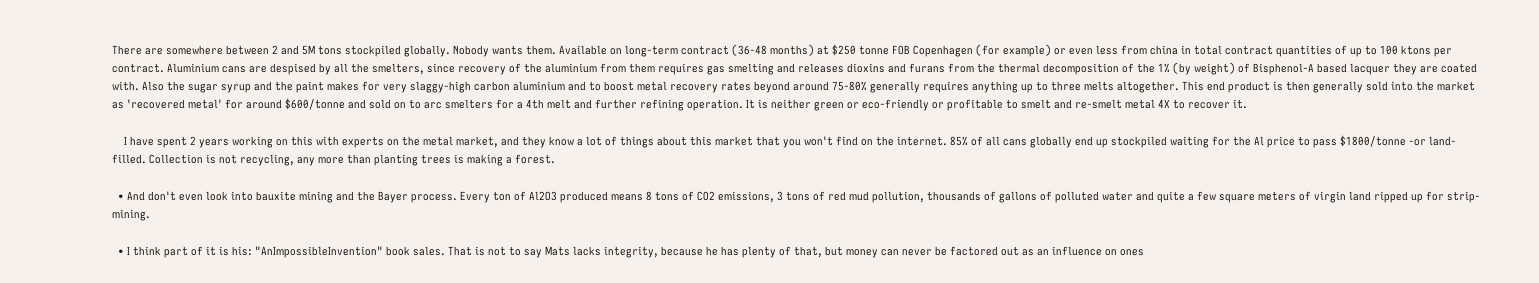There are somewhere between 2 and 5M tons stockpiled globally. Nobody wants them. Available on long-term contract (36-48 months) at $250 tonne FOB Copenhagen (for example) or even less from china in total contract quantities of up to 100 ktons per contract. Aluminium cans are despised by all the smelters, since recovery of the aluminium from them requires gas smelting and releases dioxins and furans from the thermal decomposition of the 1% (by weight) of Bisphenol-A based lacquer they are coated with. Also the sugar syrup and the paint makes for very slaggy-high carbon aluminium and to boost metal recovery rates beyond around 75-80% generally requires anything up to three melts altogether. This end product is then generally sold into the market as 'recovered metal' for around $600/tonne and sold on to arc smelters for a 4th melt and further refining operation. It is neither green or eco-friendly or profitable to smelt and re-smelt metal 4X to recover it.

    I have spent 2 years working on this with experts on the metal market, and they know a lot of things about this market that you won't find on the internet. 85% of all cans globally end up stockpiled waiting for the Al price to pass $1800/tonne -or land-filled. Collection is not recycling, any more than planting trees is making a forest.

  • And don't even look into bauxite mining and the Bayer process. Every ton of Al2O3 produced means 8 tons of CO2 emissions, 3 tons of red mud pollution, thousands of gallons of polluted water and quite a few square meters of virgin land ripped up for strip-mining.

  • I think part of it is his: "AnImpossibleInvention" book sales. That is not to say Mats lacks integrity, because he has plenty of that, but money can never be factored out as an influence on ones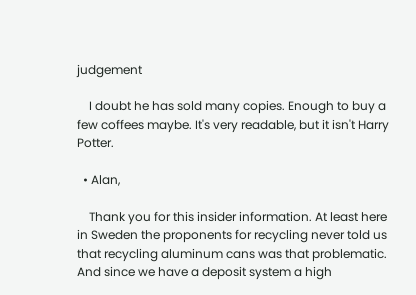judgement

    I doubt he has sold many copies. Enough to buy a few coffees maybe. It's very readable, but it isn't Harry Potter.

  • Alan,

    Thank you for this insider information. At least here in Sweden the proponents for recycling never told us that recycling aluminum cans was that problematic. And since we have a deposit system a high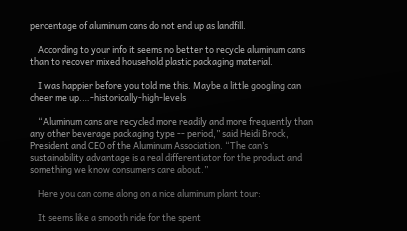percentage of aluminum cans do not end up as landfill.

    According to your info it seems no better to recycle aluminum cans than to recover mixed household plastic packaging material.

    I was happier before you told me this. Maybe a little googling can cheer me up.…-historically-high-levels

    “Aluminum cans are recycled more readily and more frequently than any other beverage packaging type -- period,” said Heidi Brock, President and CEO of the Aluminum Association. “The can’s sustainability advantage is a real differentiator for the product and something we know consumers care about.”

    Here you can come along on a nice aluminum plant tour:

    It seems like a smooth ride for the spent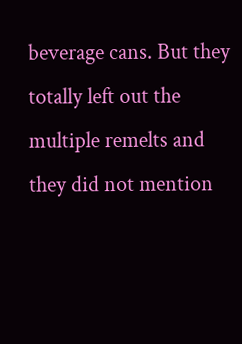beverage cans. But they totally left out the multiple remelts and they did not mention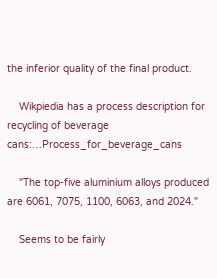the inferior quality of the final product.

    Wikpiedia has a process description for recycling of beverage cans:…Process_for_beverage_cans

    "The top-five aluminium alloys produced are 6061, 7075, 1100, 6063, and 2024."

    Seems to be fairly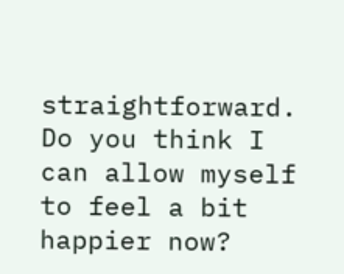straightforward. Do you think I can allow myself to feel a bit happier now?